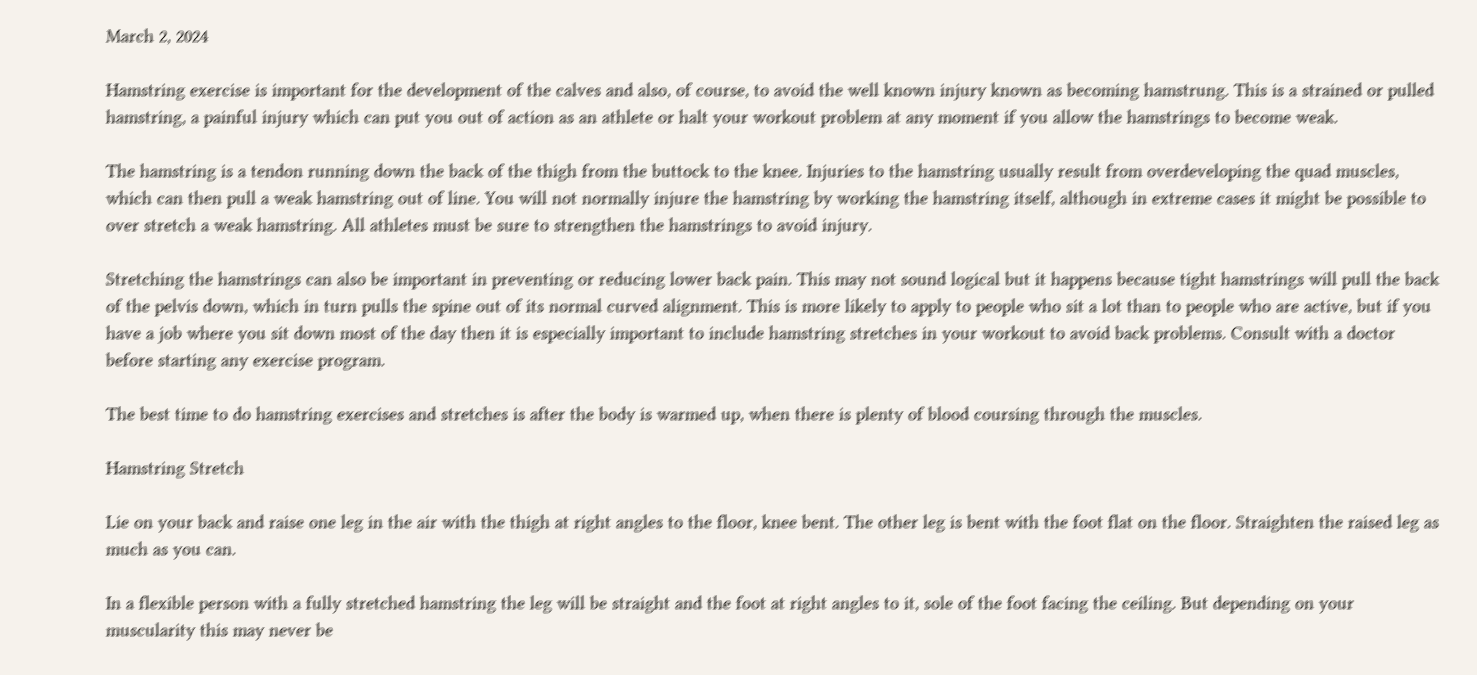March 2, 2024

Hamstring exercise is important for the development of the calves and also, of course, to avoid the well known injury known as becoming hamstrung. This is a strained or pulled hamstring, a painful injury which can put you out of action as an athlete or halt your workout problem at any moment if you allow the hamstrings to become weak.

The hamstring is a tendon running down the back of the thigh from the buttock to the knee. Injuries to the hamstring usually result from overdeveloping the quad muscles, which can then pull a weak hamstring out of line. You will not normally injure the hamstring by working the hamstring itself, although in extreme cases it might be possible to over stretch a weak hamstring. All athletes must be sure to strengthen the hamstrings to avoid injury.

Stretching the hamstrings can also be important in preventing or reducing lower back pain. This may not sound logical but it happens because tight hamstrings will pull the back of the pelvis down, which in turn pulls the spine out of its normal curved alignment. This is more likely to apply to people who sit a lot than to people who are active, but if you have a job where you sit down most of the day then it is especially important to include hamstring stretches in your workout to avoid back problems. Consult with a doctor before starting any exercise program.

The best time to do hamstring exercises and stretches is after the body is warmed up, when there is plenty of blood coursing through the muscles.

Hamstring Stretch

Lie on your back and raise one leg in the air with the thigh at right angles to the floor, knee bent. The other leg is bent with the foot flat on the floor. Straighten the raised leg as much as you can.

In a flexible person with a fully stretched hamstring the leg will be straight and the foot at right angles to it, sole of the foot facing the ceiling. But depending on your muscularity this may never be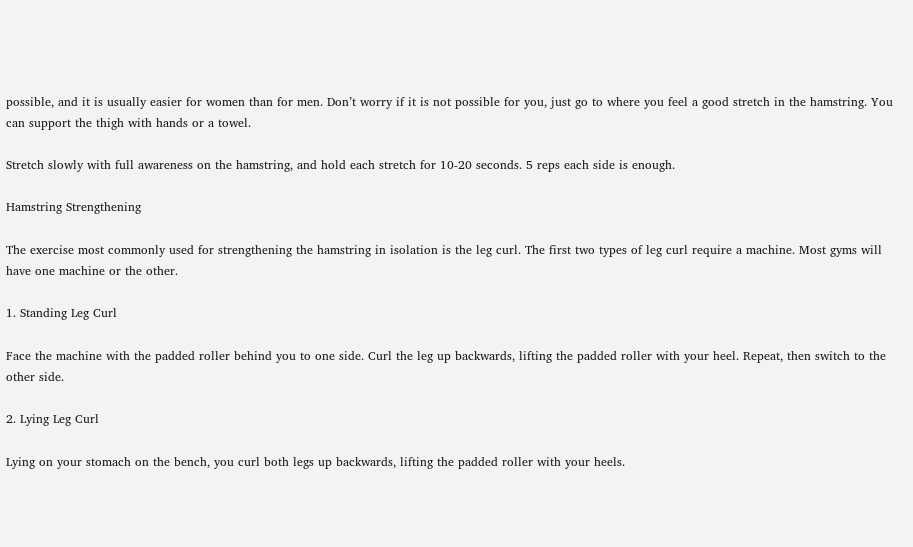possible, and it is usually easier for women than for men. Don’t worry if it is not possible for you, just go to where you feel a good stretch in the hamstring. You can support the thigh with hands or a towel.

Stretch slowly with full awareness on the hamstring, and hold each stretch for 10-20 seconds. 5 reps each side is enough.

Hamstring Strengthening

The exercise most commonly used for strengthening the hamstring in isolation is the leg curl. The first two types of leg curl require a machine. Most gyms will have one machine or the other.

1. Standing Leg Curl

Face the machine with the padded roller behind you to one side. Curl the leg up backwards, lifting the padded roller with your heel. Repeat, then switch to the other side.

2. Lying Leg Curl

Lying on your stomach on the bench, you curl both legs up backwards, lifting the padded roller with your heels.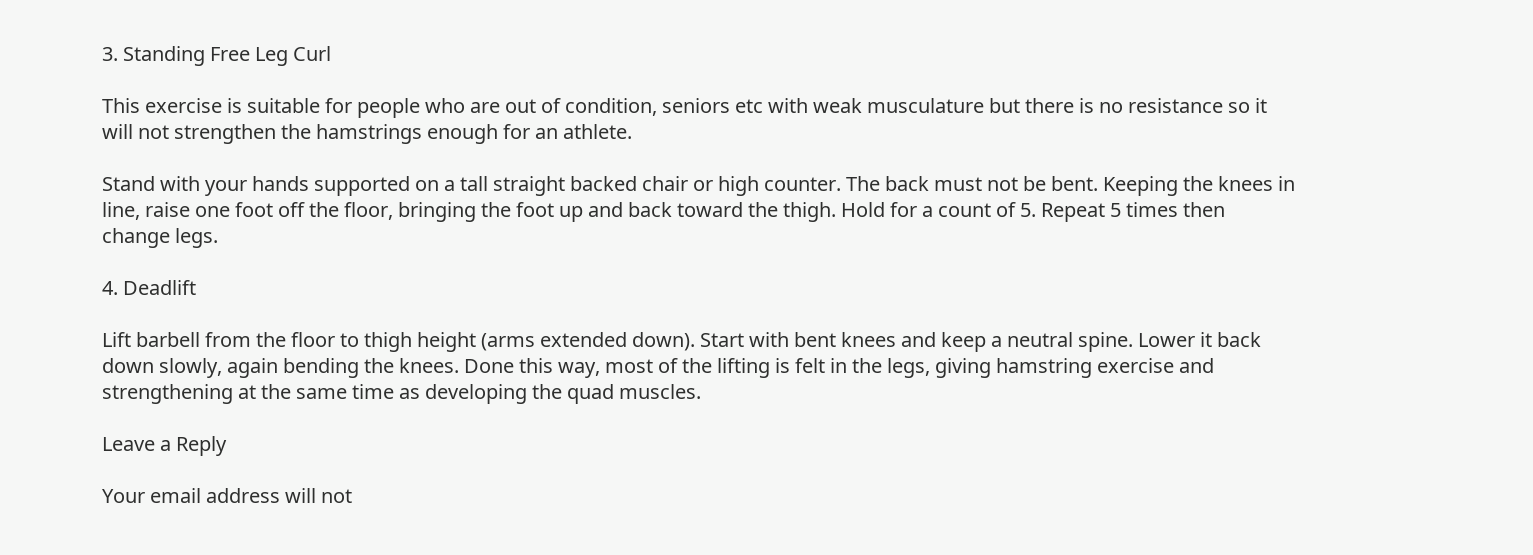3. Standing Free Leg Curl

This exercise is suitable for people who are out of condition, seniors etc with weak musculature but there is no resistance so it will not strengthen the hamstrings enough for an athlete.

Stand with your hands supported on a tall straight backed chair or high counter. The back must not be bent. Keeping the knees in line, raise one foot off the floor, bringing the foot up and back toward the thigh. Hold for a count of 5. Repeat 5 times then change legs.

4. Deadlift

Lift barbell from the floor to thigh height (arms extended down). Start with bent knees and keep a neutral spine. Lower it back down slowly, again bending the knees. Done this way, most of the lifting is felt in the legs, giving hamstring exercise and strengthening at the same time as developing the quad muscles.

Leave a Reply

Your email address will not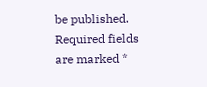be published. Required fields are marked *